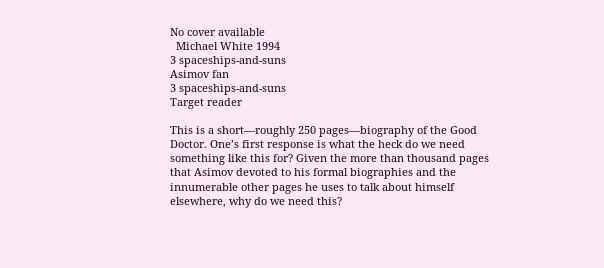No cover available
  Michael White 1994
3 spaceships-and-suns
Asimov fan
3 spaceships-and-suns
Target reader

This is a short—roughly 250 pages—biography of the Good Doctor. One’s first response is what the heck do we need something like this for? Given the more than thousand pages that Asimov devoted to his formal biographies and the innumerable other pages he uses to talk about himself elsewhere, why do we need this?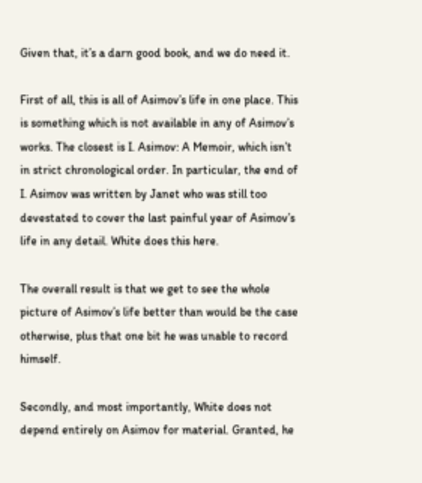Given that, it’s a darn good book, and we do need it.

First of all, this is all of Asimov’s life in one place. This is something which is not available in any of Asimov’s works. The closest is I. Asimov: A Memoir, which isn’t in strict chronological order. In particular, the end of I. Asimov was written by Janet who was still too devestated to cover the last painful year of Asimov’s life in any detail. White does this here.

The overall result is that we get to see the whole picture of Asimov’s life better than would be the case otherwise, plus that one bit he was unable to record himself.

Secondly, and most importantly, White does not depend entirely on Asimov for material. Granted, he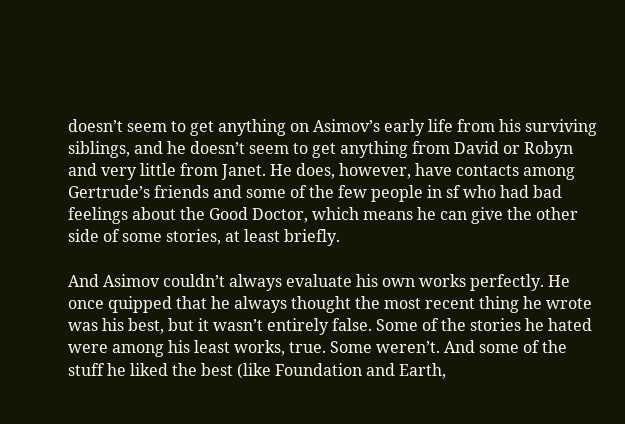doesn’t seem to get anything on Asimov’s early life from his surviving siblings, and he doesn’t seem to get anything from David or Robyn and very little from Janet. He does, however, have contacts among Gertrude’s friends and some of the few people in sf who had bad feelings about the Good Doctor, which means he can give the other side of some stories, at least briefly.

And Asimov couldn’t always evaluate his own works perfectly. He once quipped that he always thought the most recent thing he wrote was his best, but it wasn’t entirely false. Some of the stories he hated were among his least works, true. Some weren’t. And some of the stuff he liked the best (like Foundation and Earth,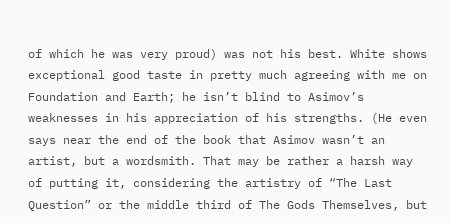of which he was very proud) was not his best. White shows exceptional good taste in pretty much agreeing with me on Foundation and Earth; he isn’t blind to Asimov’s weaknesses in his appreciation of his strengths. (He even says near the end of the book that Asimov wasn’t an artist, but a wordsmith. That may be rather a harsh way of putting it, considering the artistry of “The Last Question” or the middle third of The Gods Themselves, but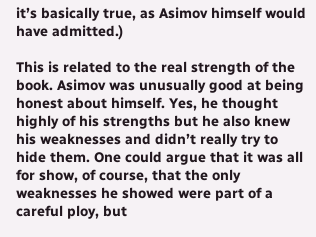it’s basically true, as Asimov himself would have admitted.)

This is related to the real strength of the book. Asimov was unusually good at being honest about himself. Yes, he thought highly of his strengths but he also knew his weaknesses and didn’t really try to hide them. One could argue that it was all for show, of course, that the only weaknesses he showed were part of a careful ploy, but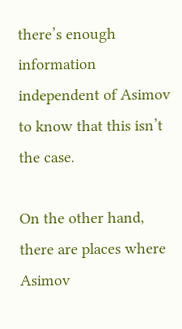there’s enough information independent of Asimov to know that this isn’t the case.

On the other hand, there are places where Asimov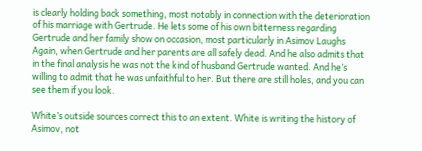is clearly holding back something, most notably in connection with the deterioration of his marriage with Gertrude. He lets some of his own bitterness regarding Gertrude and her family show on occasion, most particularly in Asimov Laughs Again, when Gertrude and her parents are all safely dead. And he also admits that in the final analysis he was not the kind of husband Gertrude wanted. And he’s willing to admit that he was unfaithful to her. But there are still holes, and you can see them if you look.

White’s outside sources correct this to an extent. White is writing the history of Asimov, not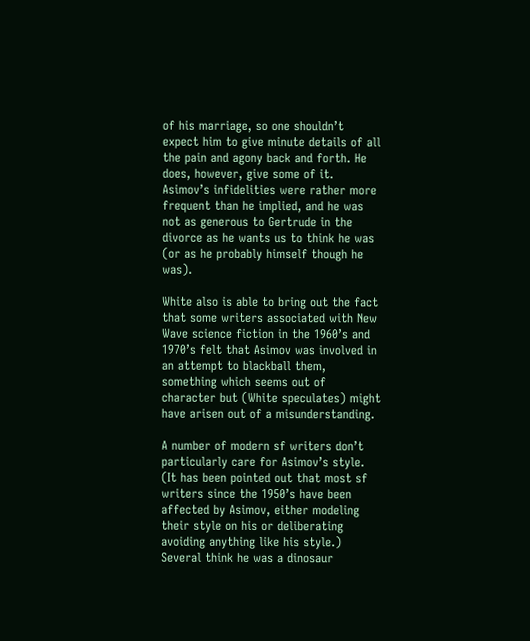of his marriage, so one shouldn’t expect him to give minute details of all the pain and agony back and forth. He does, however, give some of it. Asimov’s infidelities were rather more frequent than he implied, and he was not as generous to Gertrude in the divorce as he wants us to think he was (or as he probably himself though he was).

White also is able to bring out the fact that some writers associated with New Wave science fiction in the 1960’s and 1970’s felt that Asimov was involved in an attempt to blackball them, something which seems out of character but (White speculates) might have arisen out of a misunderstanding.

A number of modern sf writers don’t particularly care for Asimov’s style. (It has been pointed out that most sf writers since the 1950’s have been affected by Asimov, either modeling their style on his or deliberating avoiding anything like his style.) Several think he was a dinosaur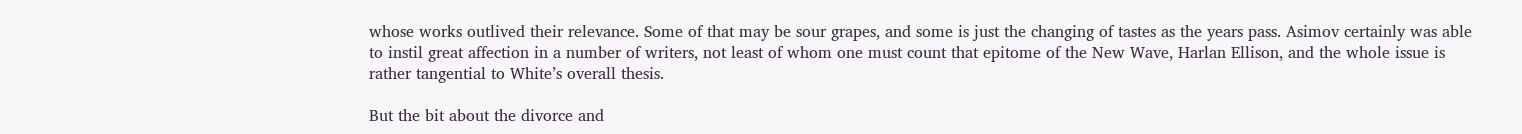whose works outlived their relevance. Some of that may be sour grapes, and some is just the changing of tastes as the years pass. Asimov certainly was able to instil great affection in a number of writers, not least of whom one must count that epitome of the New Wave, Harlan Ellison, and the whole issue is rather tangential to White’s overall thesis.

But the bit about the divorce and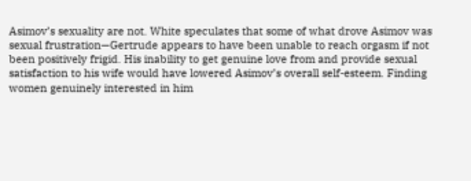Asimov’s sexuality are not. White speculates that some of what drove Asimov was sexual frustration—Gertrude appears to have been unable to reach orgasm if not been positively frigid. His inability to get genuine love from and provide sexual satisfaction to his wife would have lowered Asimov’s overall self-esteem. Finding women genuinely interested in him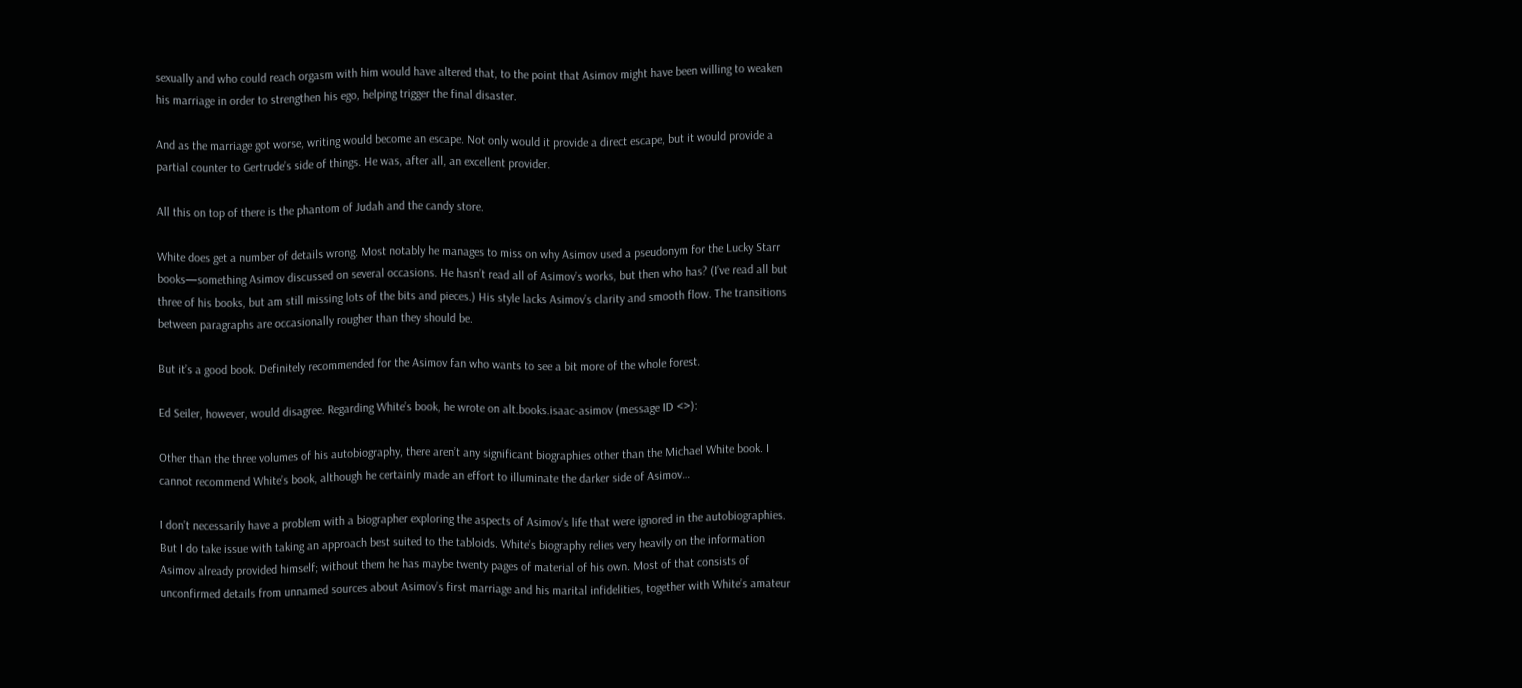sexually and who could reach orgasm with him would have altered that, to the point that Asimov might have been willing to weaken his marriage in order to strengthen his ego, helping trigger the final disaster.

And as the marriage got worse, writing would become an escape. Not only would it provide a direct escape, but it would provide a partial counter to Gertrude’s side of things. He was, after all, an excellent provider.

All this on top of there is the phantom of Judah and the candy store.

White does get a number of details wrong. Most notably he manages to miss on why Asimov used a pseudonym for the Lucky Starr books—something Asimov discussed on several occasions. He hasn’t read all of Asimov’s works, but then who has? (I’ve read all but three of his books, but am still missing lots of the bits and pieces.) His style lacks Asimov’s clarity and smooth flow. The transitions between paragraphs are occasionally rougher than they should be.

But it’s a good book. Definitely recommended for the Asimov fan who wants to see a bit more of the whole forest.

Ed Seiler, however, would disagree. Regarding White’s book, he wrote on alt.books.isaac-asimov (message ID <>):

Other than the three volumes of his autobiography, there aren’t any significant biographies other than the Michael White book. I cannot recommend White’s book, although he certainly made an effort to illuminate the darker side of Asimov…

I don’t necessarily have a problem with a biographer exploring the aspects of Asimov’s life that were ignored in the autobiographies. But I do take issue with taking an approach best suited to the tabloids. White’s biography relies very heavily on the information Asimov already provided himself; without them he has maybe twenty pages of material of his own. Most of that consists of unconfirmed details from unnamed sources about Asimov’s first marriage and his marital infidelities, together with White’s amateur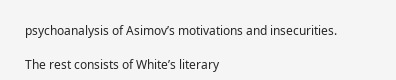psychoanalysis of Asimov’s motivations and insecurities.

The rest consists of White’s literary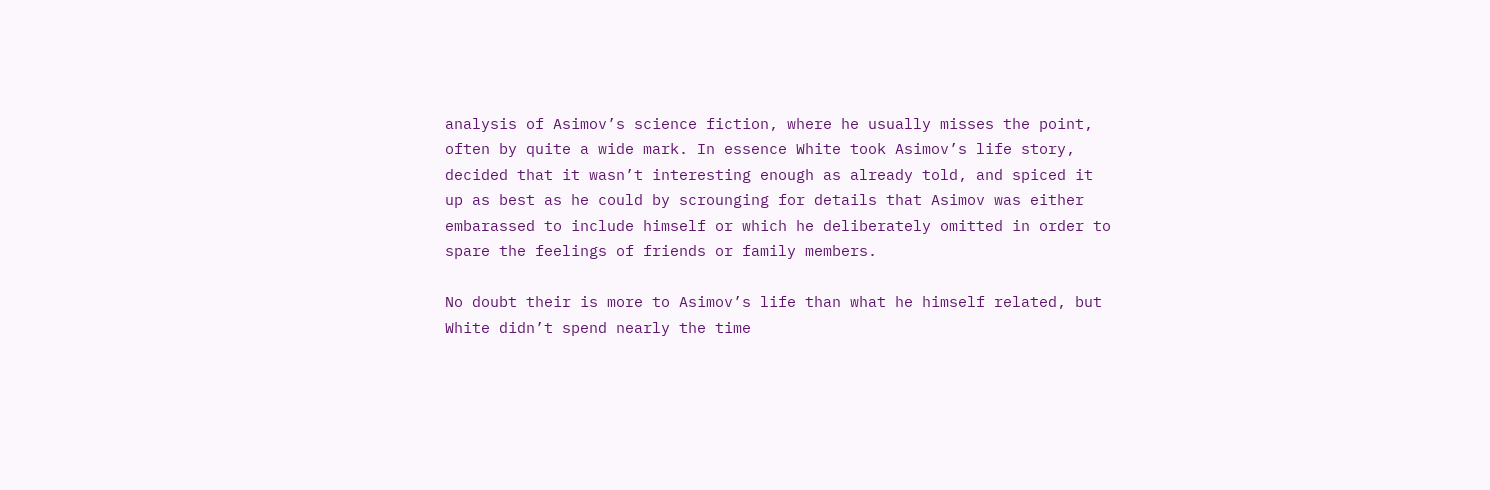analysis of Asimov’s science fiction, where he usually misses the point, often by quite a wide mark. In essence White took Asimov’s life story, decided that it wasn’t interesting enough as already told, and spiced it up as best as he could by scrounging for details that Asimov was either embarassed to include himself or which he deliberately omitted in order to spare the feelings of friends or family members.

No doubt their is more to Asimov’s life than what he himself related, but White didn’t spend nearly the time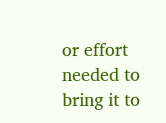or effort needed to bring it to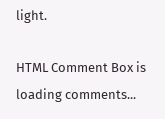light.

HTML Comment Box is loading comments...